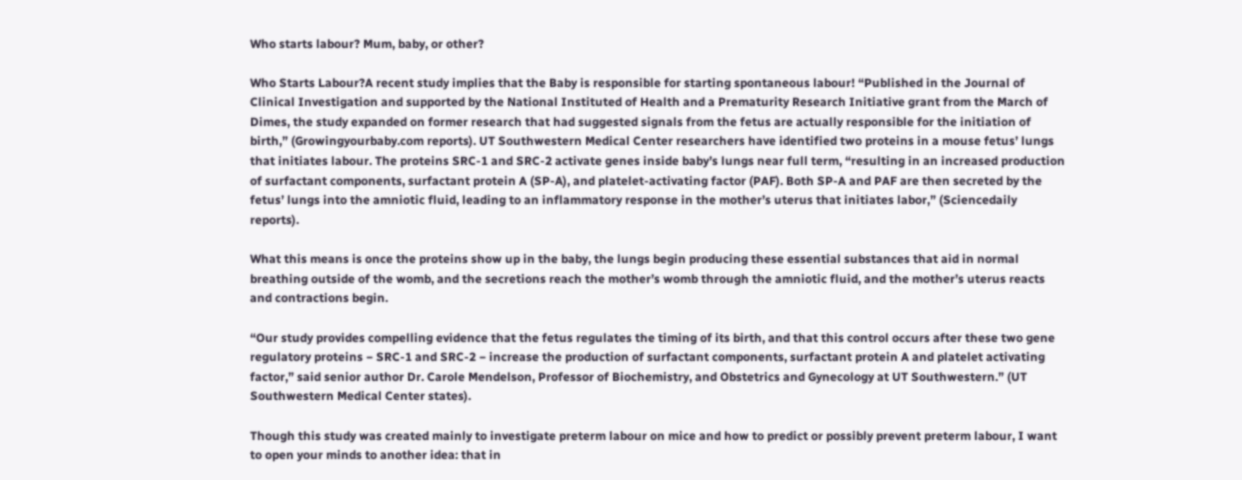Who starts labour? Mum, baby, or other?

Who Starts Labour?A recent study implies that the Baby is responsible for starting spontaneous labour! “Published in the Journal of Clinical Investigation and supported by the National Instituted of Health and a Prematurity Research Initiative grant from the March of Dimes, the study expanded on former research that had suggested signals from the fetus are actually responsible for the initiation of birth,” (Growingyourbaby.com reports). UT Southwestern Medical Center researchers have identified two proteins in a mouse fetus’ lungs that initiates labour. The proteins SRC-1 and SRC-2 activate genes inside baby’s lungs near full term, “resulting in an increased production of surfactant components, surfactant protein A (SP-A), and platelet-activating factor (PAF). Both SP-A and PAF are then secreted by the fetus’ lungs into the amniotic fluid, leading to an inflammatory response in the mother’s uterus that initiates labor,” (Sciencedaily reports).

What this means is once the proteins show up in the baby, the lungs begin producing these essential substances that aid in normal breathing outside of the womb, and the secretions reach the mother’s womb through the amniotic fluid, and the mother’s uterus reacts and contractions begin.

“Our study provides compelling evidence that the fetus regulates the timing of its birth, and that this control occurs after these two gene regulatory proteins − SRC-1 and SRC-2 − increase the production of surfactant components, surfactant protein A and platelet activating factor,” said senior author Dr. Carole Mendelson, Professor of Biochemistry, and Obstetrics and Gynecology at UT Southwestern.” (UT Southwestern Medical Center states).

Though this study was created mainly to investigate preterm labour on mice and how to predict or possibly prevent preterm labour, I want to open your minds to another idea: that in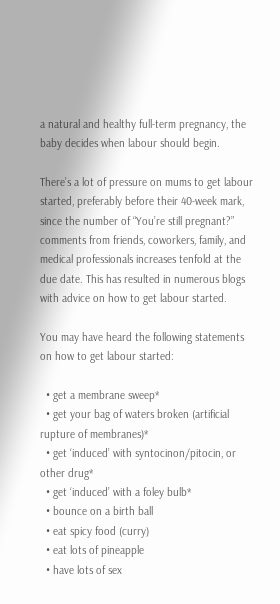a natural and healthy full-term pregnancy, the baby decides when labour should begin.

There’s a lot of pressure on mums to get labour started, preferably before their 40-week mark, since the number of “You’re still pregnant?” comments from friends, coworkers, family, and medical professionals increases tenfold at the due date. This has resulted in numerous blogs with advice on how to get labour started.

You may have heard the following statements on how to get labour started:

  • get a membrane sweep*
  • get your bag of waters broken (artificial rupture of membranes)*
  • get ‘induced’ with syntocinon/pitocin, or other drug*
  • get ‘induced’ with a foley bulb*
  • bounce on a birth ball
  • eat spicy food (curry)
  • eat lots of pineapple
  • have lots of sex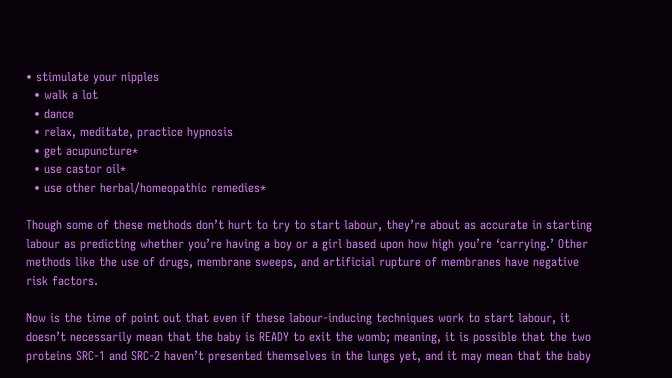• stimulate your nipples
  • walk a lot
  • dance
  • relax, meditate, practice hypnosis
  • get acupuncture*
  • use castor oil*
  • use other herbal/homeopathic remedies*

Though some of these methods don’t hurt to try to start labour, they’re about as accurate in starting labour as predicting whether you’re having a boy or a girl based upon how high you’re ‘carrying.’ Other methods like the use of drugs, membrane sweeps, and artificial rupture of membranes have negative risk factors.

Now is the time of point out that even if these labour-inducing techniques work to start labour, it doesn’t necessarily mean that the baby is READY to exit the womb; meaning, it is possible that the two proteins SRC-1 and SRC-2 haven’t presented themselves in the lungs yet, and it may mean that the baby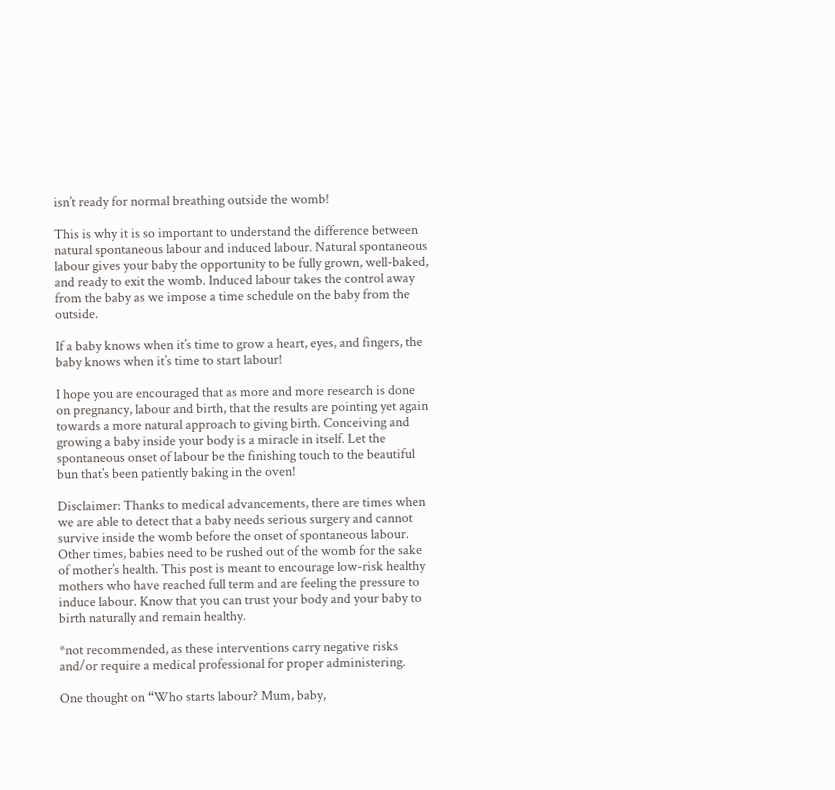isn’t ready for normal breathing outside the womb!

This is why it is so important to understand the difference between natural spontaneous labour and induced labour. Natural spontaneous labour gives your baby the opportunity to be fully grown, well-baked, and ready to exit the womb. Induced labour takes the control away from the baby as we impose a time schedule on the baby from the outside.

If a baby knows when it’s time to grow a heart, eyes, and fingers, the baby knows when it’s time to start labour!

I hope you are encouraged that as more and more research is done on pregnancy, labour and birth, that the results are pointing yet again towards a more natural approach to giving birth. Conceiving and growing a baby inside your body is a miracle in itself. Let the spontaneous onset of labour be the finishing touch to the beautiful bun that’s been patiently baking in the oven!

Disclaimer: Thanks to medical advancements, there are times when we are able to detect that a baby needs serious surgery and cannot survive inside the womb before the onset of spontaneous labour. Other times, babies need to be rushed out of the womb for the sake of mother’s health. This post is meant to encourage low-risk healthy mothers who have reached full term and are feeling the pressure to induce labour. Know that you can trust your body and your baby to birth naturally and remain healthy.

*not recommended, as these interventions carry negative risks and/or require a medical professional for proper administering.

One thought on “Who starts labour? Mum, baby,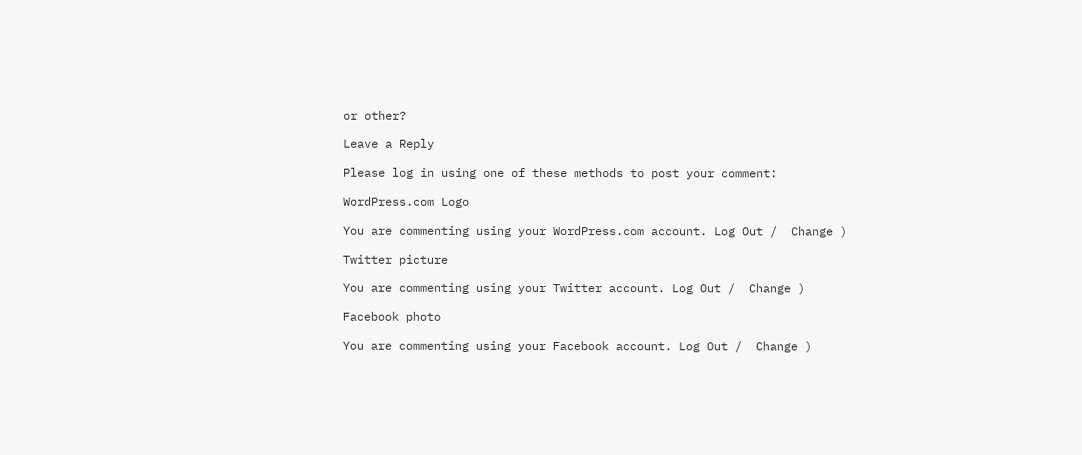or other?

Leave a Reply

Please log in using one of these methods to post your comment:

WordPress.com Logo

You are commenting using your WordPress.com account. Log Out /  Change )

Twitter picture

You are commenting using your Twitter account. Log Out /  Change )

Facebook photo

You are commenting using your Facebook account. Log Out /  Change )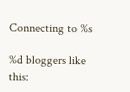Connecting to %s

%d bloggers like this: